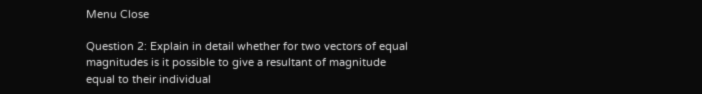Menu Close

Question 2: Explain in detail whether for two vectors of equal magnitudes is it possible to give a resultant of magnitude equal to their individual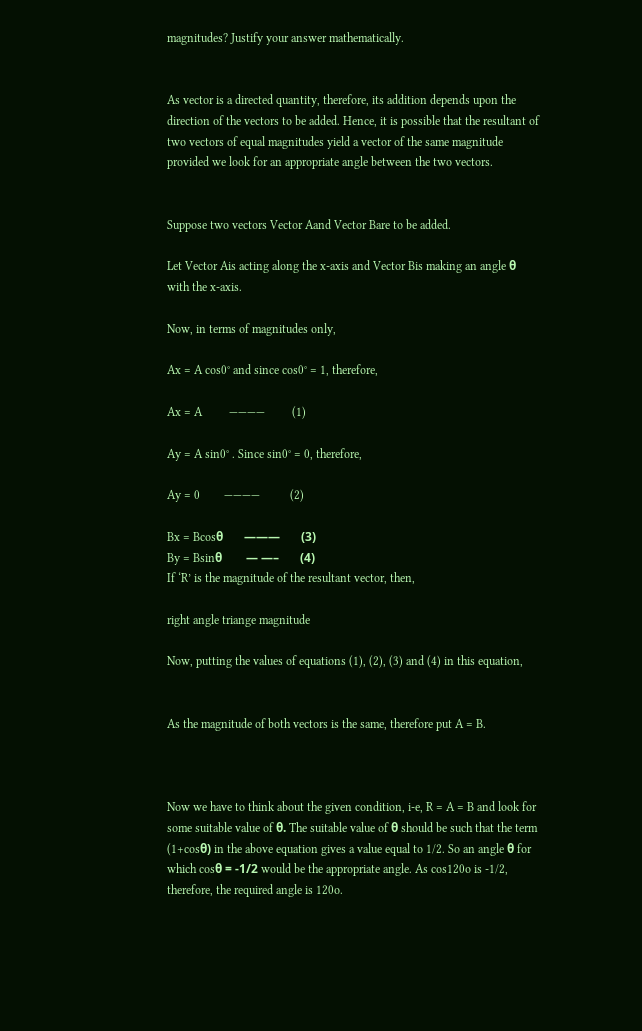magnitudes? Justify your answer mathematically.


As vector is a directed quantity, therefore, its addition depends upon the direction of the vectors to be added. Hence, it is possible that the resultant of two vectors of equal magnitudes yield a vector of the same magnitude provided we look for an appropriate angle between the two vectors.


Suppose two vectors Vector Aand Vector Bare to be added.

Let Vector Ais acting along the x-axis and Vector Bis making an angle θ with the x-axis.

Now, in terms of magnitudes only,

Ax = A cos0° and since cos0° = 1, therefore,

Ax = A         ————         (1)

Ay = A sin0° . Since sin0° = 0, therefore,

Ay = 0        ————          (2)

Bx = Bcosθ       ———       (3)
By = Bsinθ        — —–       (4)
If ‘R’ is the magnitude of the resultant vector, then,

right angle triange magnitude

Now, putting the values of equations (1), (2), (3) and (4) in this equation,


As the magnitude of both vectors is the same, therefore put A = B.



Now we have to think about the given condition, i-e, R = A = B and look for some suitable value of θ. The suitable value of θ should be such that the term (1+cosθ) in the above equation gives a value equal to 1/2. So an angle θ for which cosθ = -1/2 would be the appropriate angle. As cos120o is -1/2, therefore, the required angle is 120o.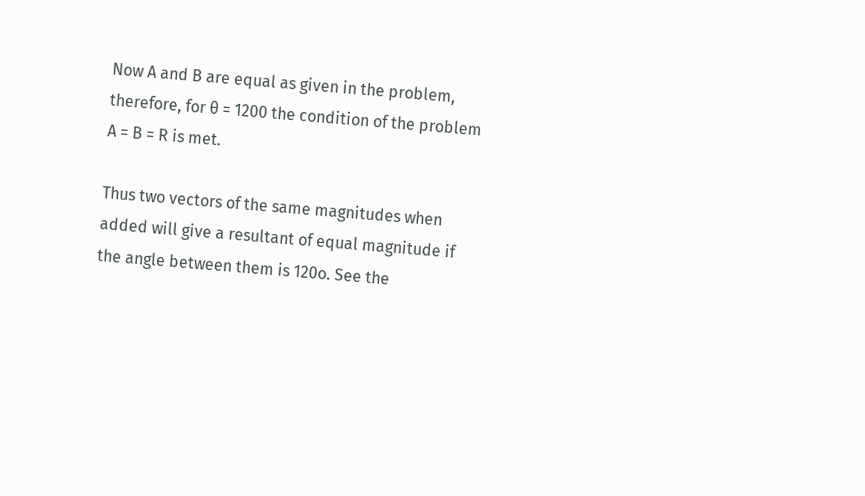Now A and B are equal as given in the problem, therefore, for θ = 1200 the condition of the problem A = B = R is met.

Thus two vectors of the same magnitudes when added will give a resultant of equal magnitude if the angle between them is 120o. See the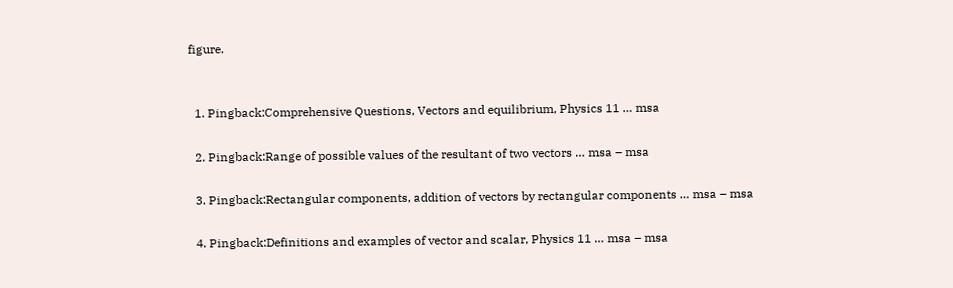figure.


  1. Pingback:Comprehensive Questions, Vectors and equilibrium, Physics 11 … msa

  2. Pingback:Range of possible values of the resultant of two vectors … msa – msa

  3. Pingback:Rectangular components, addition of vectors by rectangular components … msa – msa

  4. Pingback:Definitions and examples of vector and scalar, Physics 11 … msa – msa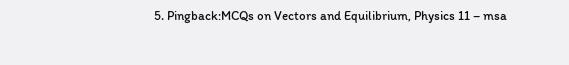5. Pingback:MCQs on Vectors and Equilibrium, Physics 11 – msa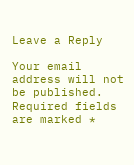Leave a Reply

Your email address will not be published. Required fields are marked *